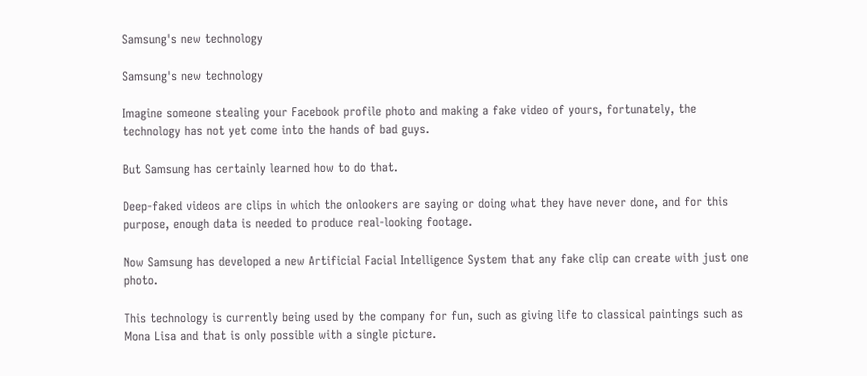Samsung's new technology

Samsung's new technology

Imagine someone stealing your Facebook profile photo and making a fake video of yours, fortunately, the technology has not yet come into the hands of bad guys.

But Samsung has certainly learned how to do that.

Deep-faked videos are clips in which the onlookers are saying or doing what they have never done, and for this purpose, enough data is needed to produce real-looking footage.

Now Samsung has developed a new Artificial Facial Intelligence System that any fake clip can create with just one photo.

This technology is currently being used by the company for fun, such as giving life to classical paintings such as Mona Lisa and that is only possible with a single picture.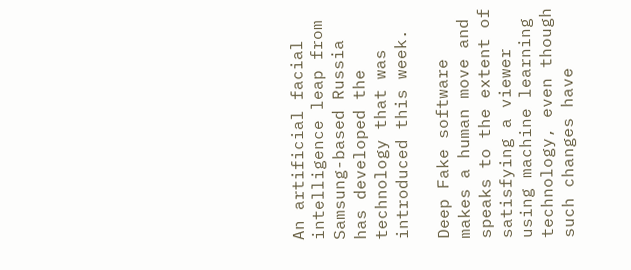An artificial facial intelligence leap from Samsung-based Russia has developed the technology that was introduced this week.

Deep Fake software makes a human move and speaks to the extent of satisfying a viewer using machine learning technology, even though such changes have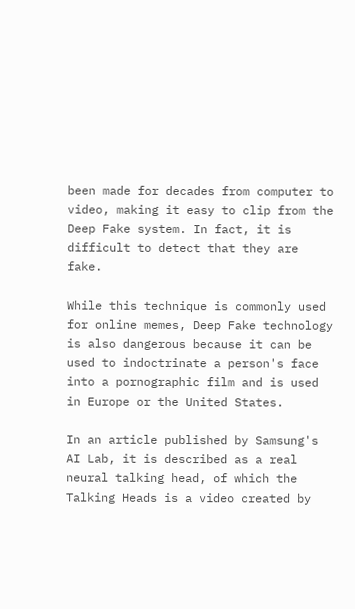been made for decades from computer to video, making it easy to clip from the Deep Fake system. In fact, it is difficult to detect that they are fake.

While this technique is commonly used for online memes, Deep Fake technology is also dangerous because it can be used to indoctrinate a person's face into a pornographic film and is used in Europe or the United States.

In an article published by Samsung's AI Lab, it is described as a real neural talking head, of which the Talking Heads is a video created by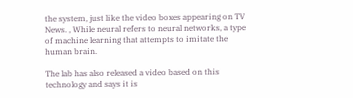the system, just like the video boxes appearing on TV News. , While neural refers to neural networks, a type of machine learning that attempts to imitate the human brain.

The lab has also released a video based on this technology and says it is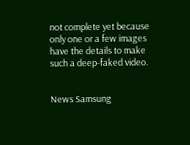not complete yet because only one or a few images have the details to make such a deep-faked video.


News Samsung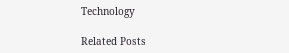Technology

Related Posts